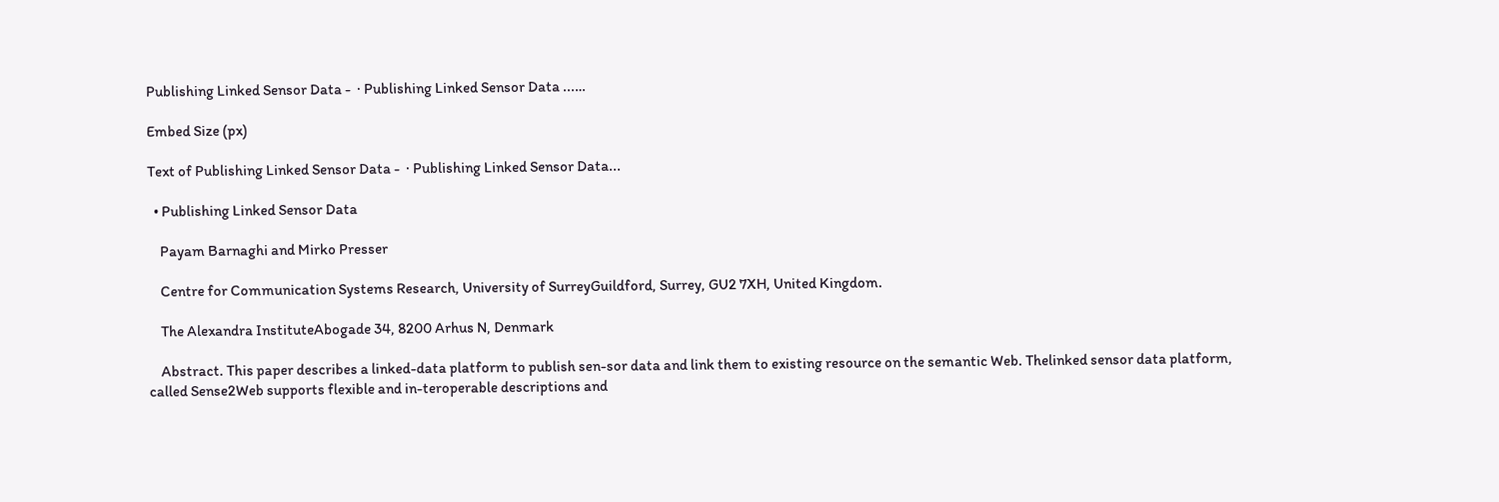Publishing Linked Sensor Data -  · Publishing Linked Sensor Data ...…

Embed Size (px)

Text of Publishing Linked Sensor Data -  · Publishing Linked Sensor Data...

  • Publishing Linked Sensor Data

    Payam Barnaghi and Mirko Presser

    Centre for Communication Systems Research, University of SurreyGuildford, Surrey, GU2 7XH, United Kingdom.

    The Alexandra InstituteAbogade 34, 8200 Arhus N, Denmark

    Abstract. This paper describes a linked-data platform to publish sen-sor data and link them to existing resource on the semantic Web. Thelinked sensor data platform, called Sense2Web supports flexible and in-teroperable descriptions and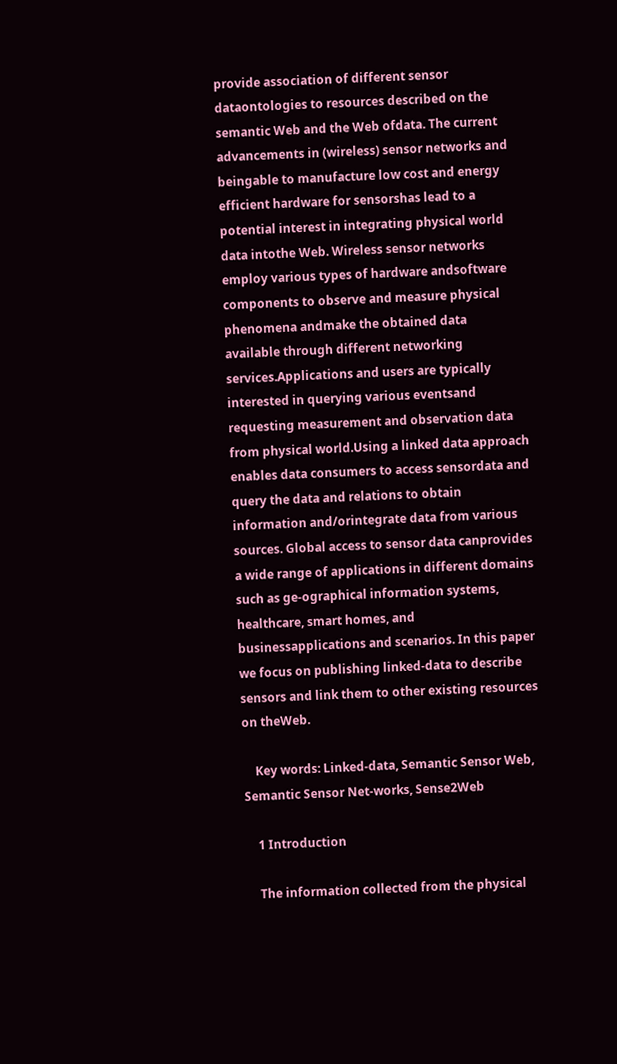provide association of different sensor dataontologies to resources described on the semantic Web and the Web ofdata. The current advancements in (wireless) sensor networks and beingable to manufacture low cost and energy efficient hardware for sensorshas lead to a potential interest in integrating physical world data intothe Web. Wireless sensor networks employ various types of hardware andsoftware components to observe and measure physical phenomena andmake the obtained data available through different networking services.Applications and users are typically interested in querying various eventsand requesting measurement and observation data from physical world.Using a linked data approach enables data consumers to access sensordata and query the data and relations to obtain information and/orintegrate data from various sources. Global access to sensor data canprovides a wide range of applications in different domains such as ge-ographical information systems, healthcare, smart homes, and businessapplications and scenarios. In this paper we focus on publishing linked-data to describe sensors and link them to other existing resources on theWeb.

    Key words: Linked-data, Semantic Sensor Web, Semantic Sensor Net-works, Sense2Web

    1 Introduction

    The information collected from the physical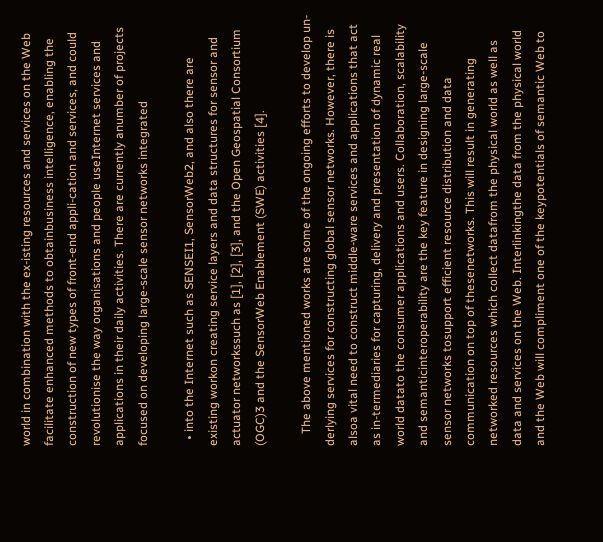world in combination with the ex-isting resources and services on the Web facilitate enhanced methods to obtainbusiness intelligence, enabling the construction of new types of front-end appli-cation and services, and could revolutionise the way organisations and people useInternet services and applications in their daily activities. There are currently anumber of projects focused on developing large-scale sensor networks integrated

  • into the Internet such as SENSEI1, SensorWeb2, and also there are existing workon creating service layers and data structures for sensor and actuator networkssuch as [1], [2], [3], and the Open Geospatial Consortium (OGC)3 and the SensorWeb Enablement (SWE) activities [4].

    The above mentioned works are some of the ongoing efforts to develop un-derlying services for constructing global sensor networks. However, there is alsoa vital need to construct middle-ware services and applications that act as in-termediaries for capturing, delivery and presentation of dynamic real world datato the consumer applications and users. Collaboration, scalability and semanticinteroperability are the key feature in designing large-scale sensor networks tosupport efficient resource distribution and data communication on top of thesenetworks. This will result in generating networked resources which collect datafrom the physical world as well as data and services on the Web. Interlinkingthe data from the physical world and the Web will compliment one of the keypotentials of semantic Web to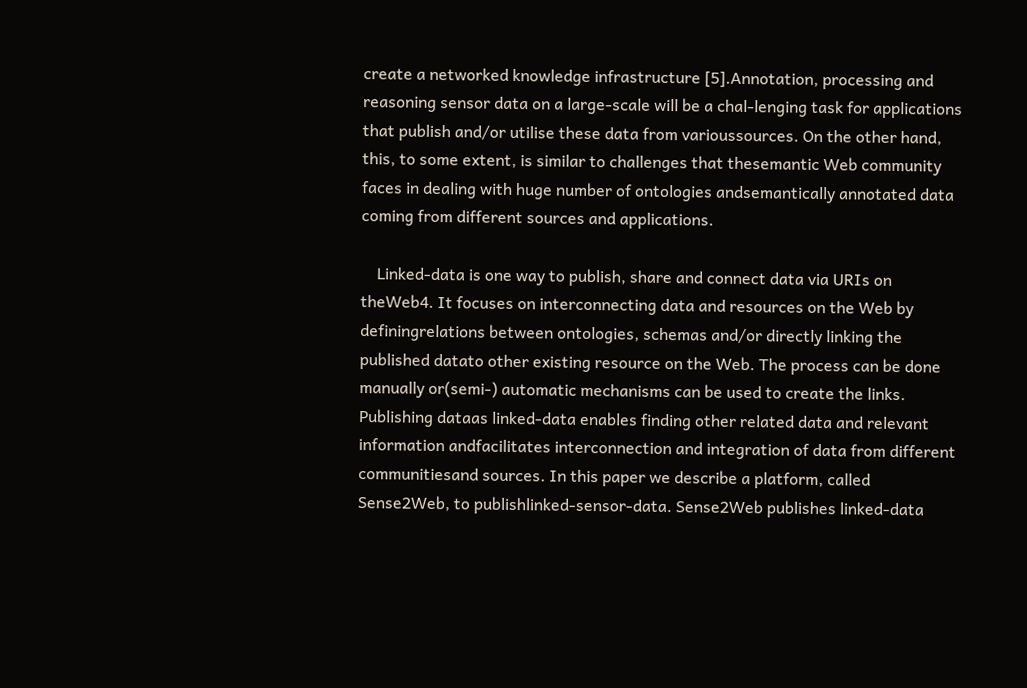create a networked knowledge infrastructure [5].Annotation, processing and reasoning sensor data on a large-scale will be a chal-lenging task for applications that publish and/or utilise these data from varioussources. On the other hand, this, to some extent, is similar to challenges that thesemantic Web community faces in dealing with huge number of ontologies andsemantically annotated data coming from different sources and applications.

    Linked-data is one way to publish, share and connect data via URIs on theWeb4. It focuses on interconnecting data and resources on the Web by definingrelations between ontologies, schemas and/or directly linking the published datato other existing resource on the Web. The process can be done manually or(semi-) automatic mechanisms can be used to create the links. Publishing dataas linked-data enables finding other related data and relevant information andfacilitates interconnection and integration of data from different communitiesand sources. In this paper we describe a platform, called Sense2Web, to publishlinked-sensor-data. Sense2Web publishes linked-data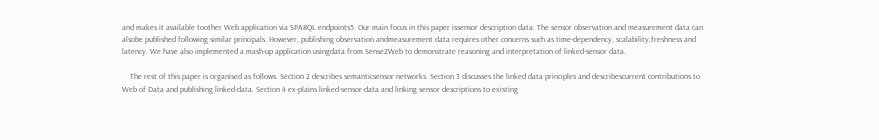and makes it available toother Web application via SPARQL endpoints5. Our main focus in this paper issensor description data. The sensor observation and measurement data can alsobe published following similar principals. However, publishing observation andmeasurement data requires other concerns such as time-dependency, scalability,freshness and latency. We have also implemented a mash-up application usingdata from Sense2Web to demonstrate reasoning and interpretation of linked-sensor data.

    The rest of this paper is organised as follows. Section 2 describes semanticsensor networks. Section 3 discusses the linked data principles and describescurrent contributions to Web of Data and publishing linked-data. Section 4 ex-plains linked-sensor-data and linking sensor descriptions to existing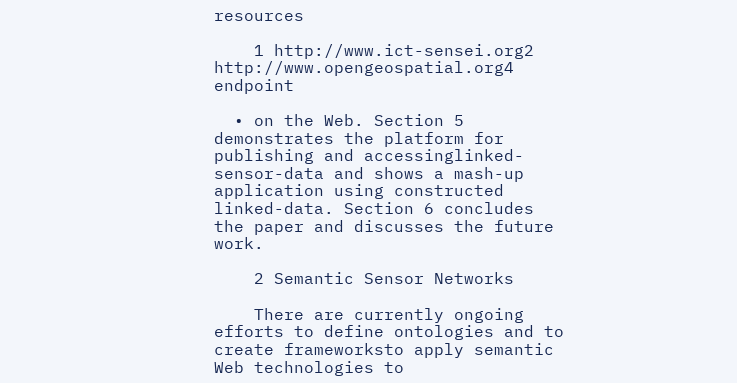resources

    1 http://www.ict-sensei.org2 http://www.opengeospatial.org4 endpoint

  • on the Web. Section 5 demonstrates the platform for publishing and accessinglinked-sensor-data and shows a mash-up application using constructed linked-data. Section 6 concludes the paper and discusses the future work.

    2 Semantic Sensor Networks

    There are currently ongoing efforts to define ontologies and to create frameworksto apply semantic Web technologies to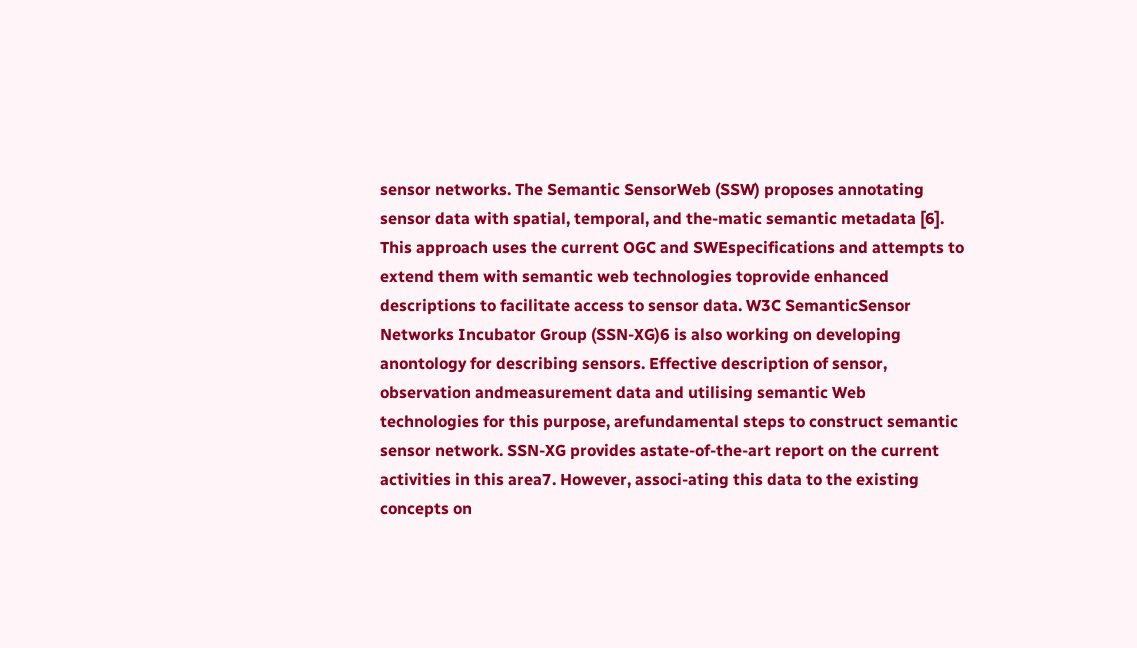sensor networks. The Semantic SensorWeb (SSW) proposes annotating sensor data with spatial, temporal, and the-matic semantic metadata [6]. This approach uses the current OGC and SWEspecifications and attempts to extend them with semantic web technologies toprovide enhanced descriptions to facilitate access to sensor data. W3C SemanticSensor Networks Incubator Group (SSN-XG)6 is also working on developing anontology for describing sensors. Effective description of sensor, observation andmeasurement data and utilising semantic Web technologies for this purpose, arefundamental steps to construct semantic sensor network. SSN-XG provides astate-of-the-art report on the current activities in this area7. However, associ-ating this data to the existing concepts on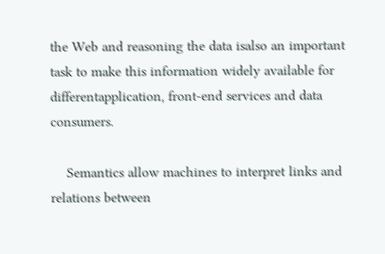the Web and reasoning the data isalso an important task to make this information widely available for differentapplication, front-end services and data consumers.

    Semantics allow machines to interpret links and relations between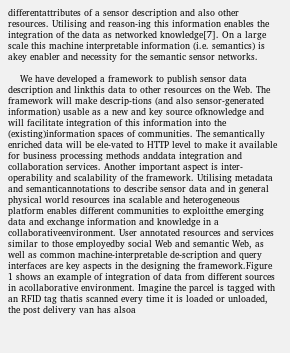differentattributes of a sensor description and also other resources. Utilising and reason-ing this information enables the integration of the data as networked knowledge[7]. On a large scale this machine interpretable information (i.e. semantics) is akey enabler and necessity for the semantic sensor networks.

    We have developed a framework to publish sensor data description and linkthis data to other resources on the Web. The framework will make descrip-tions (and also sensor-generated information) usable as a new and key source ofknowledge and will facilitate integration of this information into the (existing)information spaces of communities. The semantically enriched data will be ele-vated to HTTP level to make it available for business processing methods anddata integration and collaboration services. Another important aspect is inter-operability and scalability of the framework. Utilising metadata and semanticannotations to describe sensor data and in general physical world resources ina scalable and heterogeneous platform enables different communities to exploitthe emerging data and exchange information and knowledge in a collaborativeenvironment. User annotated resources and services similar to those employedby social Web and semantic Web, as well as common machine-interpretable de-scription and query interfaces are key aspects in the designing the framework.Figure 1 shows an example of integration of data from different sources in acollaborative environment. Imagine the parcel is tagged with an RFID tag thatis scanned every time it is loaded or unloaded, the post delivery van has alsoa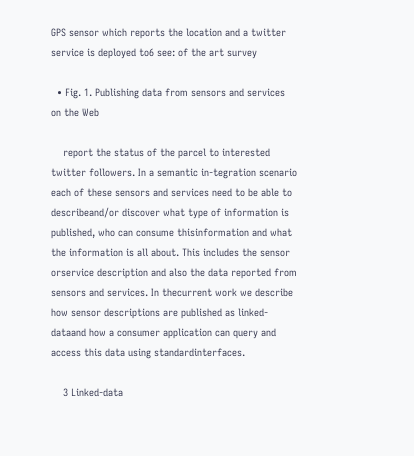GPS sensor which reports the location and a twitter service is deployed to6 see: of the art survey

  • Fig. 1. Publishing data from sensors and services on the Web

    report the status of the parcel to interested twitter followers. In a semantic in-tegration scenario each of these sensors and services need to be able to describeand/or discover what type of information is published, who can consume thisinformation and what the information is all about. This includes the sensor orservice description and also the data reported from sensors and services. In thecurrent work we describe how sensor descriptions are published as linked-dataand how a consumer application can query and access this data using standardinterfaces.

    3 Linked-data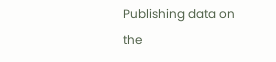Publishing data on the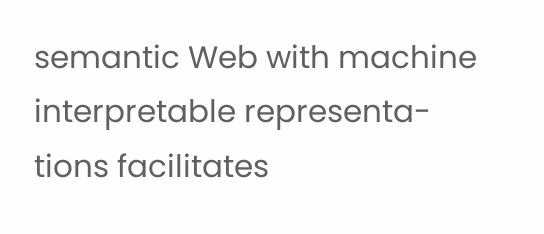semantic Web with machine interpretable representa-tions facilitates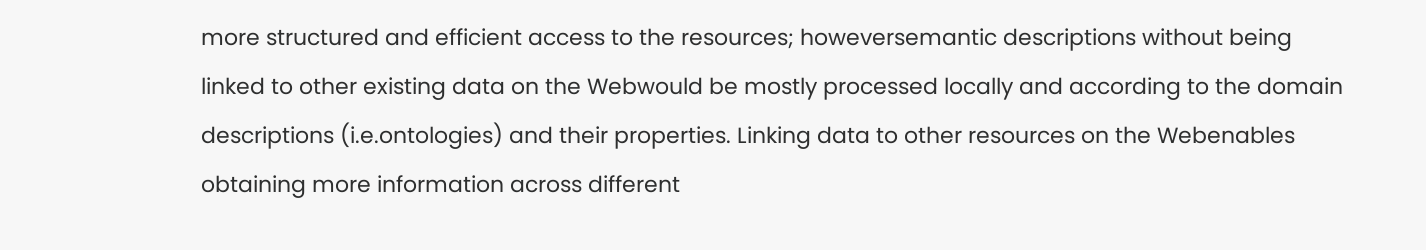more structured and efficient access to the resources; howeversemantic descriptions without being linked to other existing data on the Webwould be mostly processed locally and according to the domain descriptions (i.e.ontologies) and their properties. Linking data to other resources on the Webenables obtaining more information across different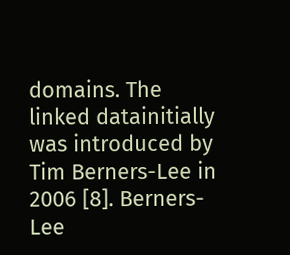domains. The linked datainitially was introduced by Tim Berners-Lee in 2006 [8]. Berners-Lee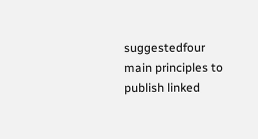suggestedfour main principles to publish linked